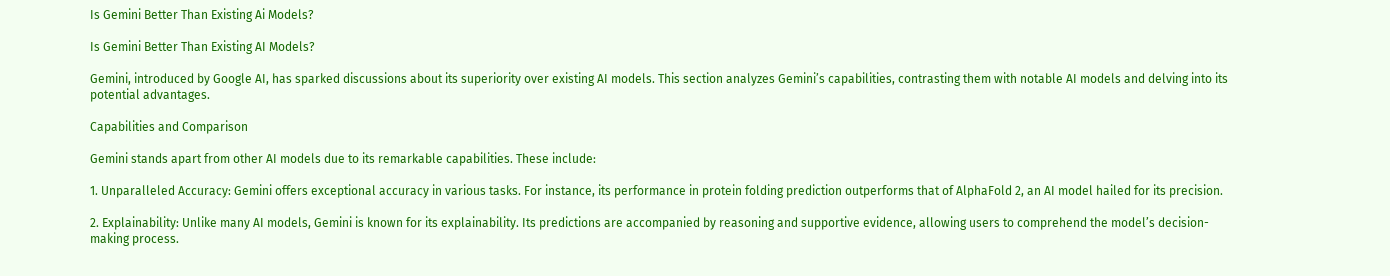Is Gemini Better Than Existing Ai Models?

Is Gemini Better Than Existing AI Models?

Gemini, introduced by Google AI, has sparked discussions about its superiority over existing AI models. This section analyzes Gemini’s capabilities, contrasting them with notable AI models and delving into its potential advantages.

Capabilities and Comparison

Gemini stands apart from other AI models due to its remarkable capabilities. These include:

1. Unparalleled Accuracy: Gemini offers exceptional accuracy in various tasks. For instance, its performance in protein folding prediction outperforms that of AlphaFold 2, an AI model hailed for its precision.

2. Explainability: Unlike many AI models, Gemini is known for its explainability. Its predictions are accompanied by reasoning and supportive evidence, allowing users to comprehend the model’s decision-making process.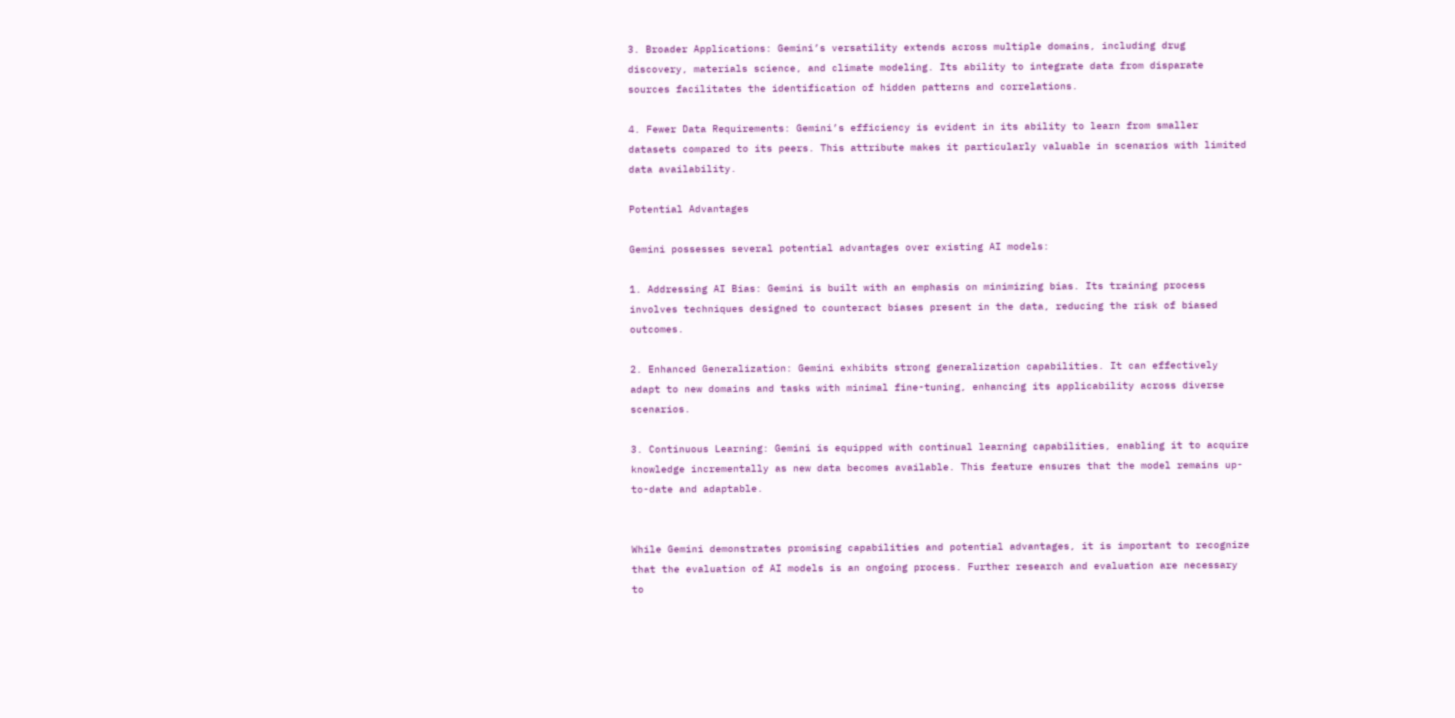3. Broader Applications: Gemini’s versatility extends across multiple domains, including drug discovery, materials science, and climate modeling. Its ability to integrate data from disparate sources facilitates the identification of hidden patterns and correlations.

4. Fewer Data Requirements: Gemini’s efficiency is evident in its ability to learn from smaller datasets compared to its peers. This attribute makes it particularly valuable in scenarios with limited data availability.

Potential Advantages

Gemini possesses several potential advantages over existing AI models:

1. Addressing AI Bias: Gemini is built with an emphasis on minimizing bias. Its training process involves techniques designed to counteract biases present in the data, reducing the risk of biased outcomes.

2. Enhanced Generalization: Gemini exhibits strong generalization capabilities. It can effectively adapt to new domains and tasks with minimal fine-tuning, enhancing its applicability across diverse scenarios.

3. Continuous Learning: Gemini is equipped with continual learning capabilities, enabling it to acquire knowledge incrementally as new data becomes available. This feature ensures that the model remains up-to-date and adaptable.


While Gemini demonstrates promising capabilities and potential advantages, it is important to recognize that the evaluation of AI models is an ongoing process. Further research and evaluation are necessary to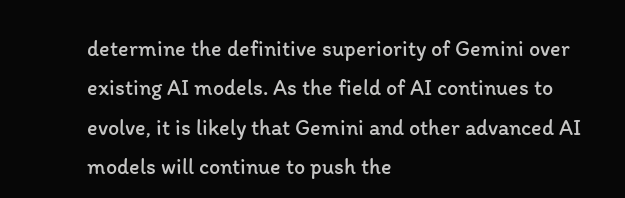determine the definitive superiority of Gemini over existing AI models. As the field of AI continues to evolve, it is likely that Gemini and other advanced AI models will continue to push the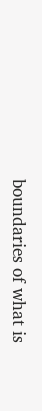boundaries of what is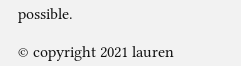possible.

© copyright 2021 lauren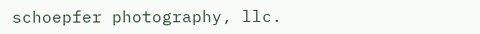schoepfer photography, llc.